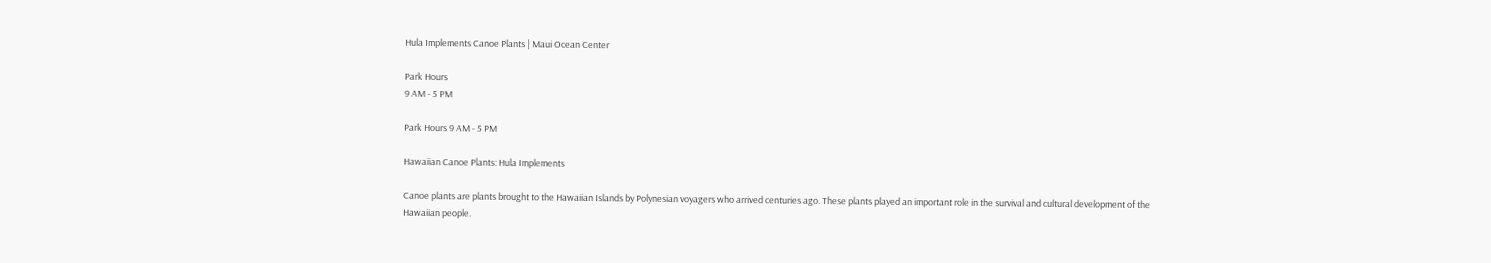Hula Implements Canoe Plants | Maui Ocean Center

Park Hours
9 AM - 5 PM

Park Hours 9 AM - 5 PM

Hawaiian Canoe Plants: Hula Implements

Canoe plants are plants brought to the Hawaiian Islands by Polynesian voyagers who arrived centuries ago. These plants played an important role in the survival and cultural development of the Hawaiian people.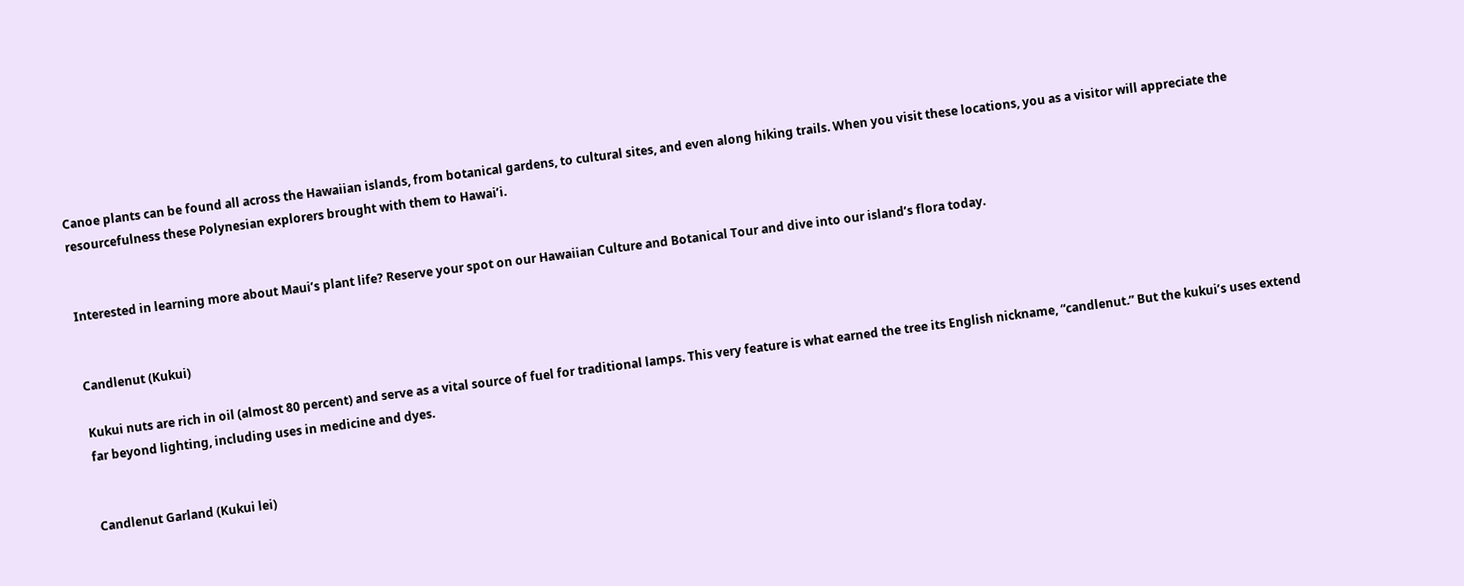Canoe plants can be found all across the Hawaiian islands, from botanical gardens, to cultural sites, and even along hiking trails. When you visit these locations, you as a visitor will appreciate the resourcefulness these Polynesian explorers brought with them to Hawai’i.


Interested in learning more about Maui’s plant life? Reserve your spot on our Hawaiian Culture and Botanical Tour and dive into our island’s flora today.


Candlenut (Kukui)

Kukui nuts are rich in oil (almost 80 percent) and serve as a vital source of fuel for traditional lamps. This very feature is what earned the tree its English nickname, “candlenut.” But the kukui’s uses extend far beyond lighting, including uses in medicine and dyes.


Candlenut Garland (Kukui lei)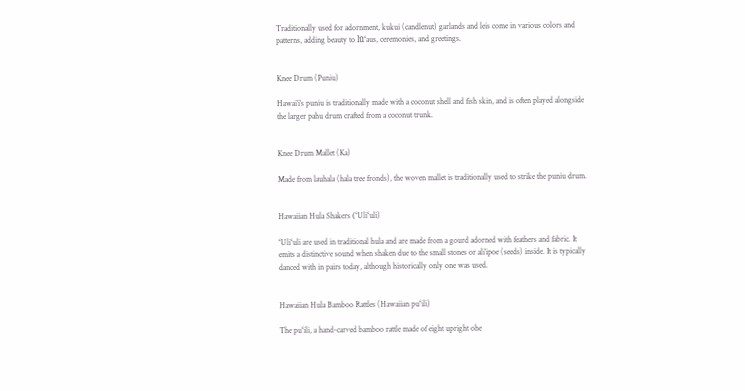Traditionally used for adornment, kukui (candlenut) garlands and leis come in various colors and patterns, adding beauty to lūʻaus, ceremonies, and greetings.


Knee Drum (Puniu)

Hawai’i’s puniu is traditionally made with a coconut shell and fish skin, and is often played alongside the larger pahu drum crafted from a coconut trunk.


Knee Drum Mallet (Ka)

Made from lauhala (hala tree fronds), the woven mallet is traditionally used to strike the puniu drum.


Hawaiian Hula Shakers (ʻUliʻuli)

ʻUliʻuli are used in traditional hula and are made from a gourd adorned with feathers and fabric. It emits a distinctive sound when shaken due to the small stones or ali’ipoe (seeds) inside. It is typically danced with in pairs today, although historically only one was used.


Hawaiian Hula Bamboo Rattles (Hawaiian puʻili)

The puʻili, a hand-carved bamboo rattle made of eight upright ohe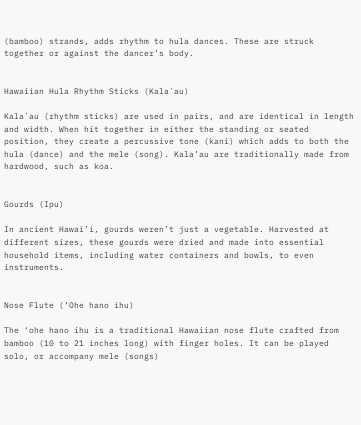(bamboo) strands, adds rhythm to hula dances. These are struck together or against the dancer’s body.


Hawaiian Hula Rhythm Sticks (Kalaʻau)

Kalaʻau (rhythm sticks) are used in pairs, and are identical in length and width. When hit together in either the standing or seated position, they create a percussive tone (kani) which adds to both the hula (dance) and the mele (song). Kala’au are traditionally made from hardwood, such as koa.


Gourds (Ipu)

In ancient Hawai’i, gourds weren’t just a vegetable. Harvested at different sizes, these gourds were dried and made into essential household items, including water containers and bowls, to even instruments.


Nose Flute (‘Ohe hano ihu)

The ‘ohe hano ihu is a traditional Hawaiian nose flute crafted from bamboo (10 to 21 inches long) with finger holes. It can be played solo, or accompany mele (songs)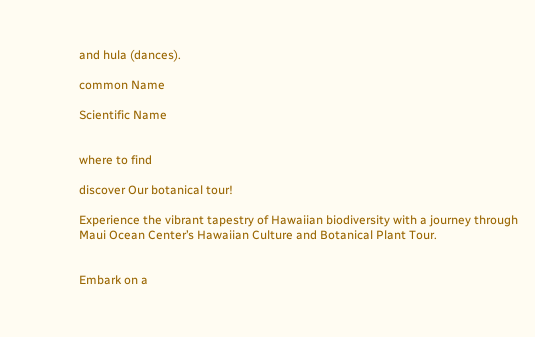and hula (dances).

common Name

Scientific Name


where to find

discover Our botanical tour!

Experience the vibrant tapestry of Hawaiian biodiversity with a journey through Maui Ocean Center’s Hawaiian Culture and Botanical Plant Tour.


Embark on a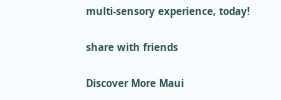multi-sensory experience, today!

share with friends

Discover More Maui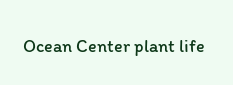Ocean Center plant life